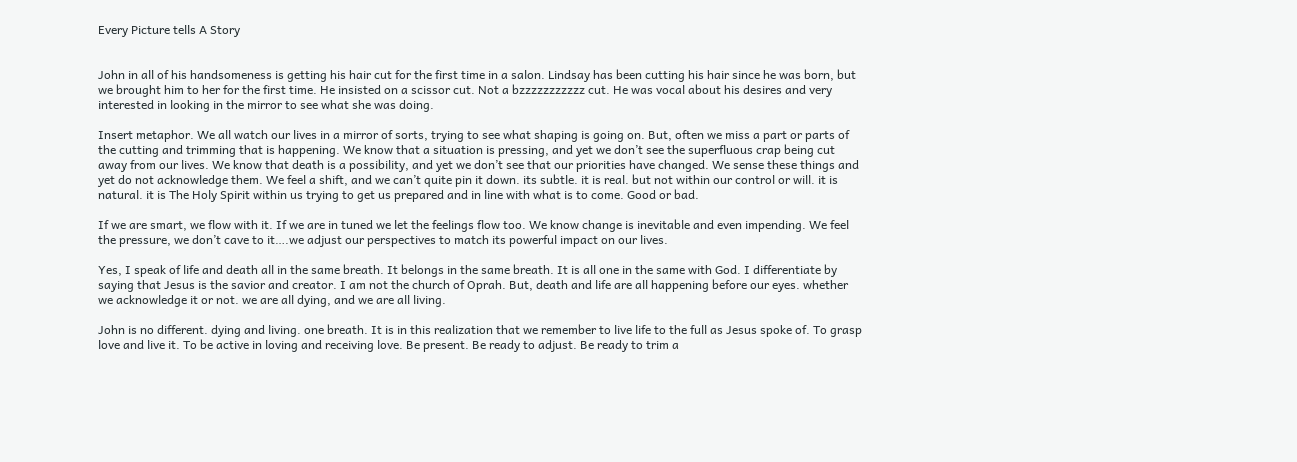Every Picture tells A Story


John in all of his handsomeness is getting his hair cut for the first time in a salon. Lindsay has been cutting his hair since he was born, but we brought him to her for the first time. He insisted on a scissor cut. Not a bzzzzzzzzzzz cut. He was vocal about his desires and very interested in looking in the mirror to see what she was doing.

Insert metaphor. We all watch our lives in a mirror of sorts, trying to see what shaping is going on. But, often we miss a part or parts of the cutting and trimming that is happening. We know that a situation is pressing, and yet we don’t see the superfluous crap being cut away from our lives. We know that death is a possibility, and yet we don’t see that our priorities have changed. We sense these things and yet do not acknowledge them. We feel a shift, and we can’t quite pin it down. its subtle. it is real. but not within our control or will. it is natural. it is The Holy Spirit within us trying to get us prepared and in line with what is to come. Good or bad.

If we are smart, we flow with it. If we are in tuned we let the feelings flow too. We know change is inevitable and even impending. We feel the pressure, we don’t cave to it….we adjust our perspectives to match its powerful impact on our lives.

Yes, I speak of life and death all in the same breath. It belongs in the same breath. It is all one in the same with God. I differentiate by saying that Jesus is the savior and creator. I am not the church of Oprah. But, death and life are all happening before our eyes. whether we acknowledge it or not. we are all dying, and we are all living.

John is no different. dying and living. one breath. It is in this realization that we remember to live life to the full as Jesus spoke of. To grasp love and live it. To be active in loving and receiving love. Be present. Be ready to adjust. Be ready to trim a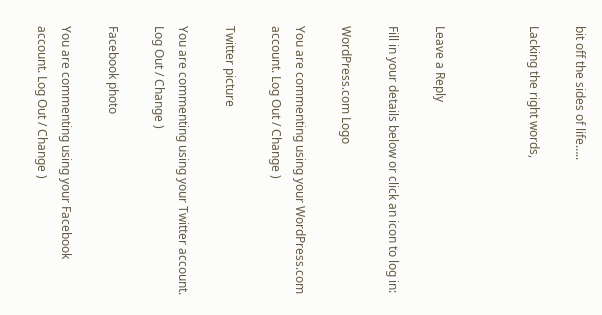bit off the sides of life…..

Lacking the right words,



Leave a Reply

Fill in your details below or click an icon to log in:

WordPress.com Logo

You are commenting using your WordPress.com account. Log Out / Change )

Twitter picture

You are commenting using your Twitter account. Log Out / Change )

Facebook photo

You are commenting using your Facebook account. Log Out / Change )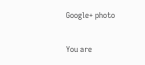Google+ photo

You are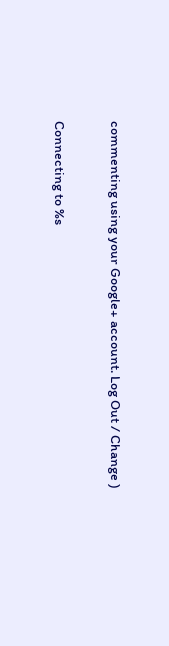commenting using your Google+ account. Log Out / Change )

Connecting to %s